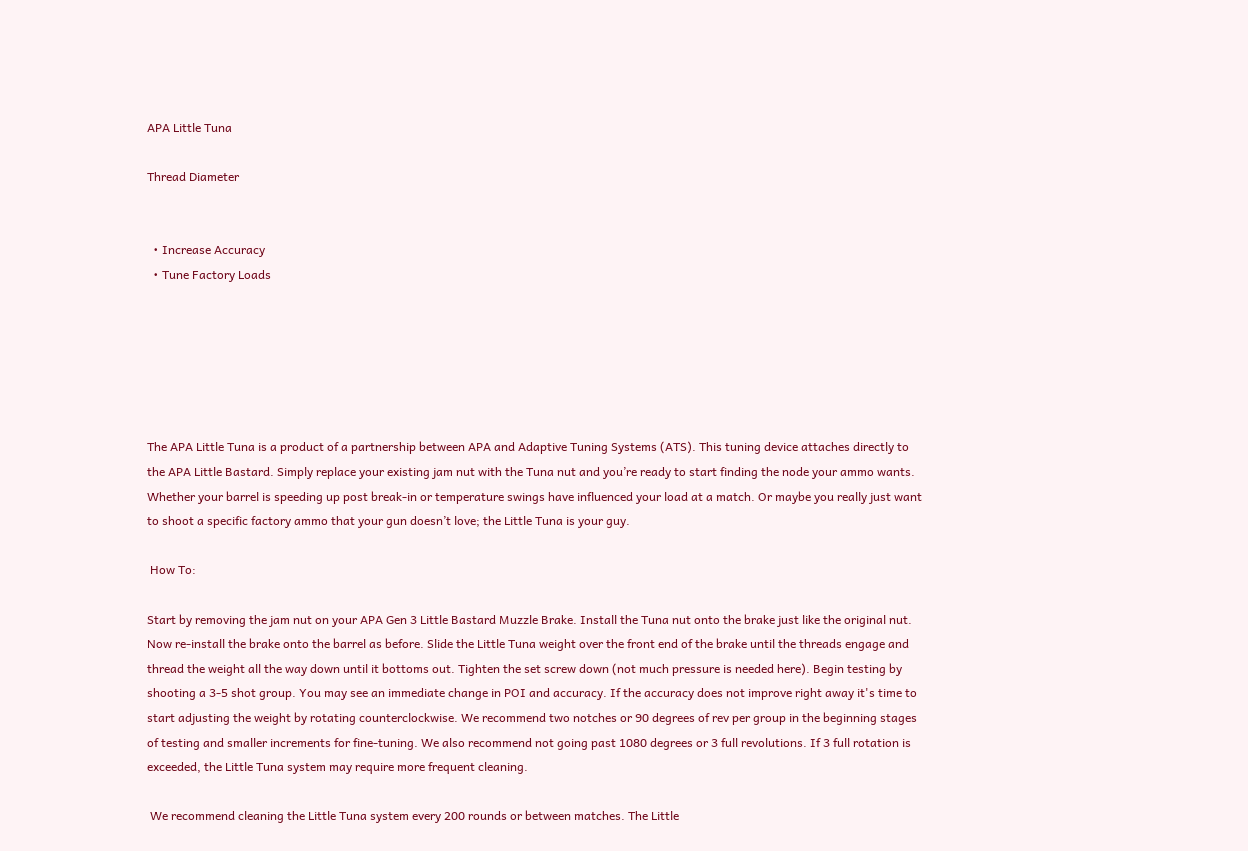APA Little Tuna

Thread Diameter


  • Increase Accuracy
  • Tune Factory Loads






The APA Little Tuna is a product of a partnership between APA and Adaptive Tuning Systems (ATS). This tuning device attaches directly to the APA Little Bastard. Simply replace your existing jam nut with the Tuna nut and you’re ready to start finding the node your ammo wants. Whether your barrel is speeding up post break-in or temperature swings have influenced your load at a match. Or maybe you really just want to shoot a specific factory ammo that your gun doesn’t love; the Little Tuna is your guy.

 How To:

Start by removing the jam nut on your APA Gen 3 Little Bastard Muzzle Brake. Install the Tuna nut onto the brake just like the original nut. Now re-install the brake onto the barrel as before. Slide the Little Tuna weight over the front end of the brake until the threads engage and thread the weight all the way down until it bottoms out. Tighten the set screw down (not much pressure is needed here). Begin testing by shooting a 3-5 shot group. You may see an immediate change in POI and accuracy. If the accuracy does not improve right away it's time to start adjusting the weight by rotating counterclockwise. We recommend two notches or 90 degrees of rev per group in the beginning stages of testing and smaller increments for fine-tuning. We also recommend not going past 1080 degrees or 3 full revolutions. If 3 full rotation is exceeded, the Little Tuna system may require more frequent cleaning.

 We recommend cleaning the Little Tuna system every 200 rounds or between matches. The Little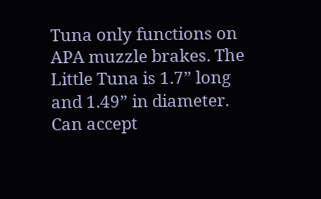Tuna only functions on APA muzzle brakes. The Little Tuna is 1.7” long and 1.49” in diameter. Can accept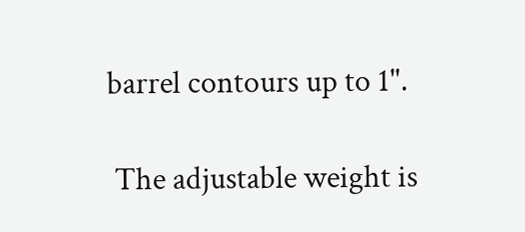barrel contours up to 1".

 The adjustable weight is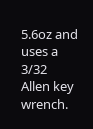5.6oz and uses a 3/32 Allen key wrench.